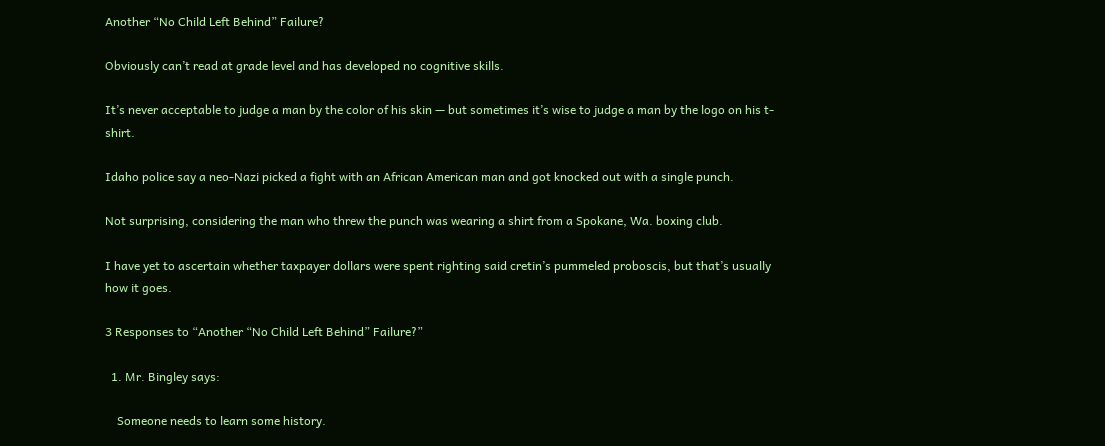Another “No Child Left Behind” Failure?

Obviously can’t read at grade level and has developed no cognitive skills.

It’s never acceptable to judge a man by the color of his skin — but sometimes it’s wise to judge a man by the logo on his t-shirt.

Idaho police say a neo-Nazi picked a fight with an African American man and got knocked out with a single punch.

Not surprising, considering the man who threw the punch was wearing a shirt from a Spokane, Wa. boxing club.

I have yet to ascertain whether taxpayer dollars were spent righting said cretin’s pummeled proboscis, but that’s usually how it goes.

3 Responses to “Another “No Child Left Behind” Failure?”

  1. Mr. Bingley says:

    Someone needs to learn some history.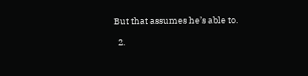But that assumes he’s able to.

  2.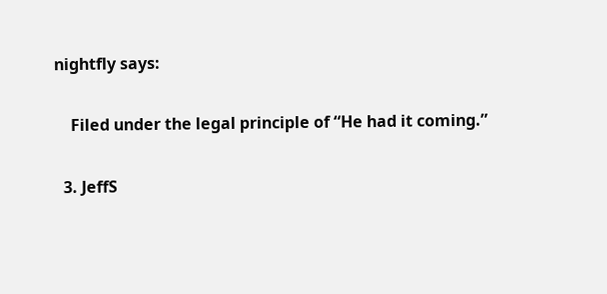nightfly says:

    Filed under the legal principle of “He had it coming.”

  3. JeffS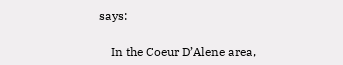says:

    In the Coeur D’Alene area,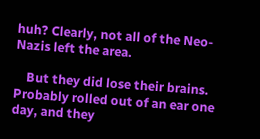huh? Clearly, not all of the Neo-Nazis left the area.

    But they did lose their brains. Probably rolled out of an ear one day, and they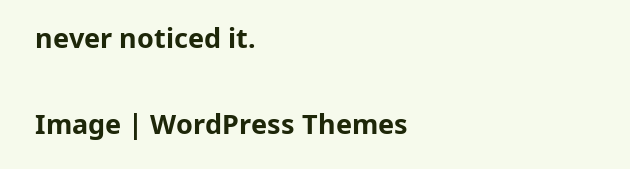never noticed it.

Image | WordPress Themes